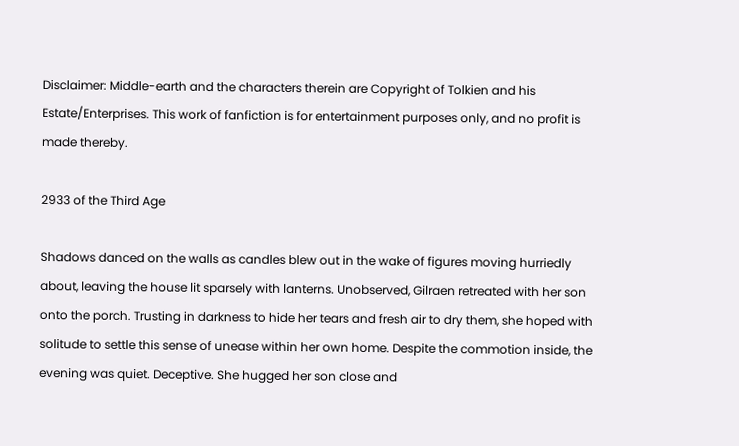Disclaimer: Middle-earth and the characters therein are Copyright of Tolkien and his Estate/Enterprises. This work of fanfiction is for entertainment purposes only, and no profit is made thereby.

2933 of the Third Age

Shadows danced on the walls as candles blew out in the wake of figures moving hurriedly about, leaving the house lit sparsely with lanterns. Unobserved, Gilraen retreated with her son onto the porch. Trusting in darkness to hide her tears and fresh air to dry them, she hoped with solitude to settle this sense of unease within her own home. Despite the commotion inside, the evening was quiet. Deceptive. She hugged her son close and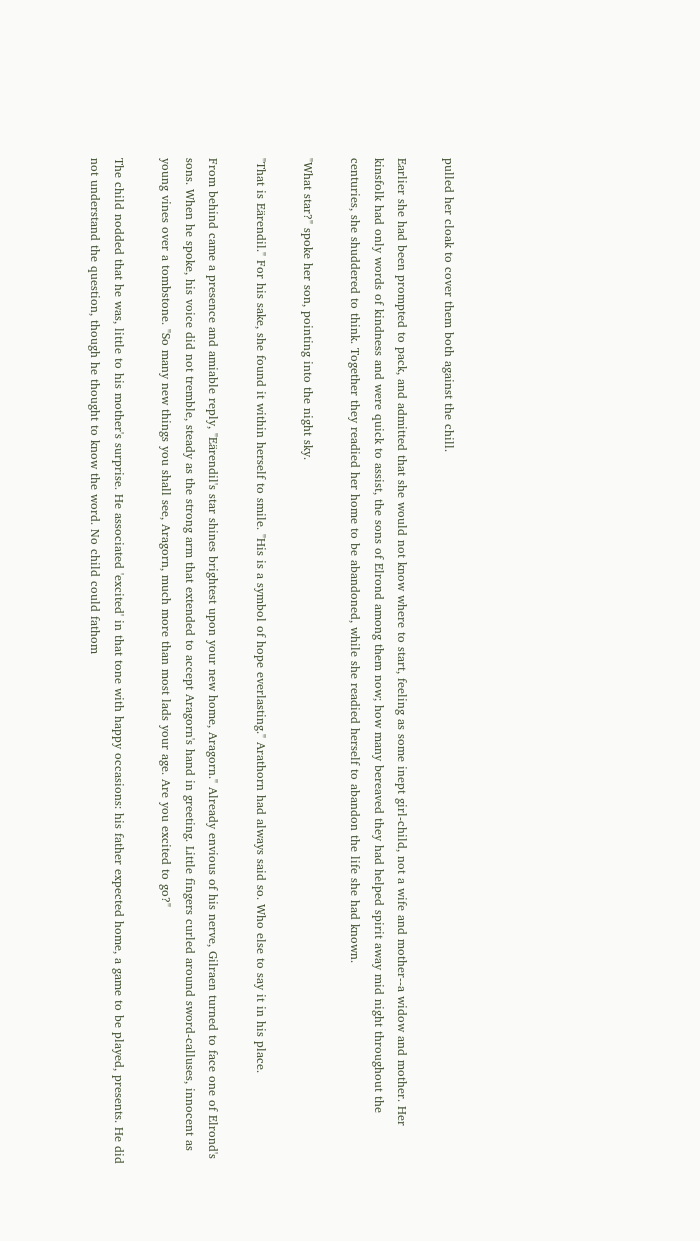pulled her cloak to cover them both against the chill.

Earlier she had been prompted to pack, and admitted that she would not know where to start, feeling as some inept girl-child, not a wife and mother--a widow and mother. Her kinsfolk had only words of kindness and were quick to assist, the sons of Elrond among them now; how many bereaved they had helped spirit away mid night throughout the centuries, she shuddered to think. Together they readied her home to be abandoned, while she readied herself to abandon the life she had known.

"What star?" spoke her son, pointing into the night sky.

"That is Eärendil." For his sake, she found it within herself to smile. "His is a symbol of hope everlasting." Arathorn had always said so. Who else to say it in his place.

From behind came a presence and amiable reply, "Eärendil's star shines brightest upon your new home, Aragorn." Already envious of his nerve, Gilraen turned to face one of Elrond's sons. When he spoke, his voice did not tremble, steady as the strong arm that extended to accept Aragorn's hand in greeting. Little fingers curled around sword-calluses, innocent as young vines over a tombstone. "So many new things you shall see, Aragorn, much more than most lads your age. Are you excited to go?"

The child nodded that he was, little to his mother's surprise. He associated 'excited' in that tone with happy occasions: his father expected home, a game to be played, presents. He did not understand the question, though he thought to know the word. No child could fathom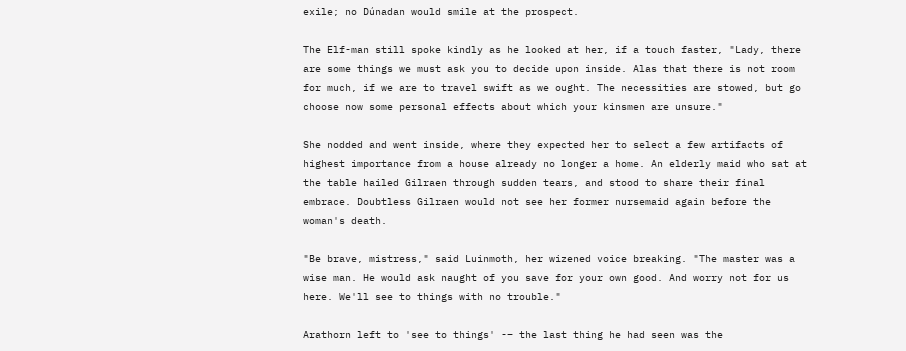exile; no Dúnadan would smile at the prospect.

The Elf-man still spoke kindly as he looked at her, if a touch faster, "Lady, there are some things we must ask you to decide upon inside. Alas that there is not room for much, if we are to travel swift as we ought. The necessities are stowed, but go choose now some personal effects about which your kinsmen are unsure."

She nodded and went inside, where they expected her to select a few artifacts of highest importance from a house already no longer a home. An elderly maid who sat at the table hailed Gilraen through sudden tears, and stood to share their final embrace. Doubtless Gilraen would not see her former nursemaid again before the woman's death.

"Be brave, mistress," said Luinmoth, her wizened voice breaking. "The master was a wise man. He would ask naught of you save for your own good. And worry not for us here. We'll see to things with no trouble."

Arathorn left to 'see to things' -– the last thing he had seen was the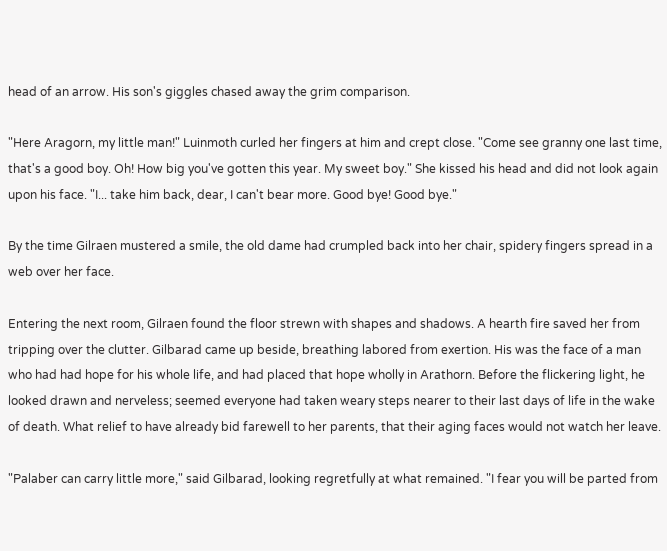head of an arrow. His son's giggles chased away the grim comparison.

"Here Aragorn, my little man!" Luinmoth curled her fingers at him and crept close. "Come see granny one last time, that's a good boy. Oh! How big you've gotten this year. My sweet boy." She kissed his head and did not look again upon his face. "I... take him back, dear, I can't bear more. Good bye! Good bye."

By the time Gilraen mustered a smile, the old dame had crumpled back into her chair, spidery fingers spread in a web over her face.

Entering the next room, Gilraen found the floor strewn with shapes and shadows. A hearth fire saved her from tripping over the clutter. Gilbarad came up beside, breathing labored from exertion. His was the face of a man who had had hope for his whole life, and had placed that hope wholly in Arathorn. Before the flickering light, he looked drawn and nerveless; seemed everyone had taken weary steps nearer to their last days of life in the wake of death. What relief to have already bid farewell to her parents, that their aging faces would not watch her leave.

"Palaber can carry little more," said Gilbarad, looking regretfully at what remained. "I fear you will be parted from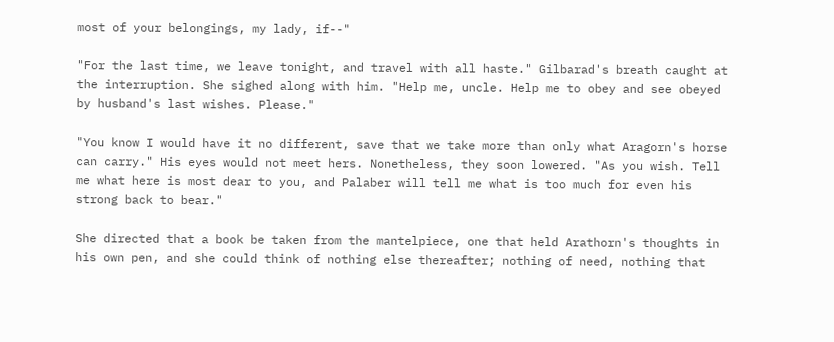most of your belongings, my lady, if--"

"For the last time, we leave tonight, and travel with all haste." Gilbarad's breath caught at the interruption. She sighed along with him. "Help me, uncle. Help me to obey and see obeyed by husband's last wishes. Please."

"You know I would have it no different, save that we take more than only what Aragorn's horse can carry." His eyes would not meet hers. Nonetheless, they soon lowered. "As you wish. Tell me what here is most dear to you, and Palaber will tell me what is too much for even his strong back to bear."

She directed that a book be taken from the mantelpiece, one that held Arathorn's thoughts in his own pen, and she could think of nothing else thereafter; nothing of need, nothing that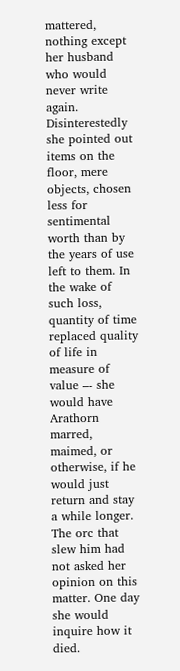mattered, nothing except her husband who would never write again. Disinterestedly she pointed out items on the floor, mere objects, chosen less for sentimental worth than by the years of use left to them. In the wake of such loss, quantity of time replaced quality of life in measure of value –- she would have Arathorn marred, maimed, or otherwise, if he would just return and stay a while longer. The orc that slew him had not asked her opinion on this matter. One day she would inquire how it died.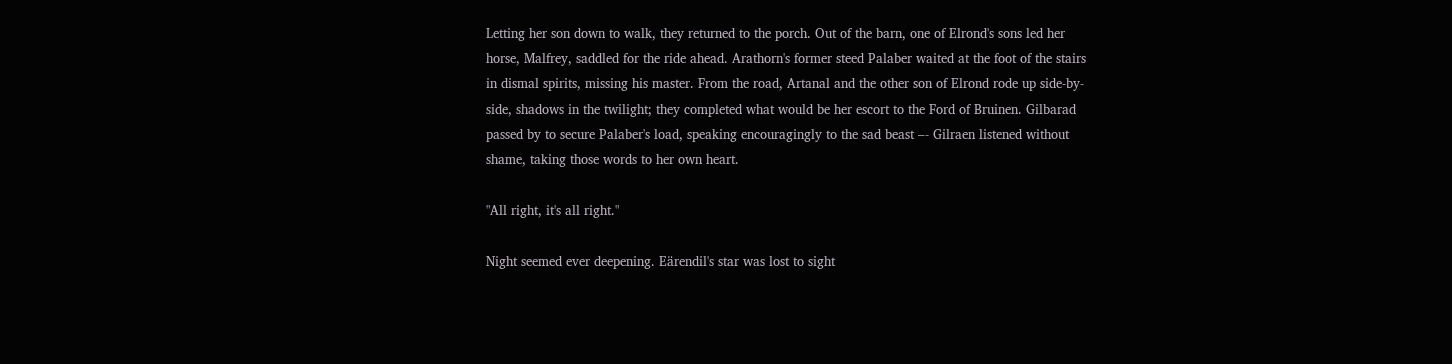Letting her son down to walk, they returned to the porch. Out of the barn, one of Elrond's sons led her horse, Malfrey, saddled for the ride ahead. Arathorn's former steed Palaber waited at the foot of the stairs in dismal spirits, missing his master. From the road, Artanal and the other son of Elrond rode up side-by-side, shadows in the twilight; they completed what would be her escort to the Ford of Bruinen. Gilbarad passed by to secure Palaber's load, speaking encouragingly to the sad beast –- Gilraen listened without shame, taking those words to her own heart.

"All right, it's all right."

Night seemed ever deepening. Eärendil's star was lost to sight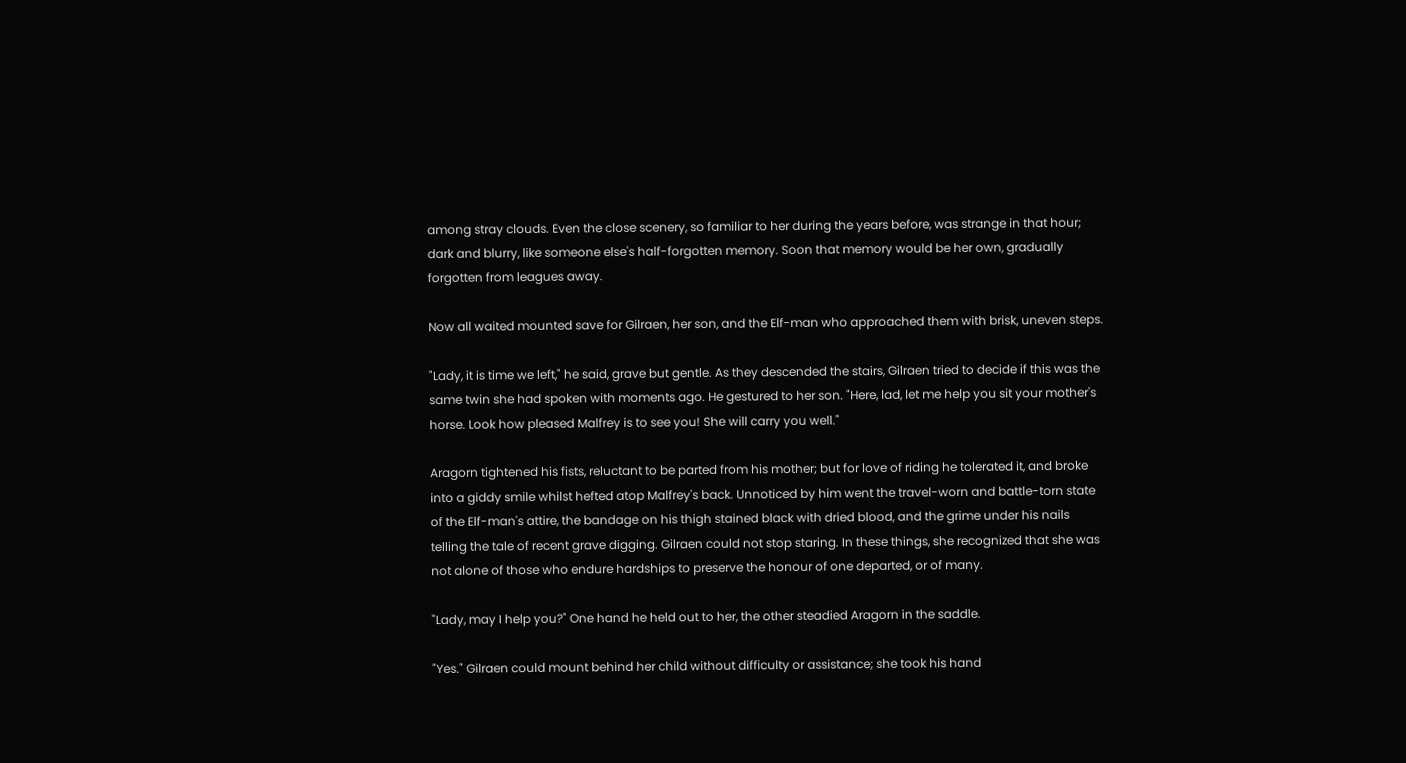among stray clouds. Even the close scenery, so familiar to her during the years before, was strange in that hour; dark and blurry, like someone else's half-forgotten memory. Soon that memory would be her own, gradually forgotten from leagues away.

Now all waited mounted save for Gilraen, her son, and the Elf-man who approached them with brisk, uneven steps.

"Lady, it is time we left," he said, grave but gentle. As they descended the stairs, Gilraen tried to decide if this was the same twin she had spoken with moments ago. He gestured to her son. "Here, lad, let me help you sit your mother's horse. Look how pleased Malfrey is to see you! She will carry you well."

Aragorn tightened his fists, reluctant to be parted from his mother; but for love of riding he tolerated it, and broke into a giddy smile whilst hefted atop Malfrey's back. Unnoticed by him went the travel-worn and battle-torn state of the Elf-man's attire, the bandage on his thigh stained black with dried blood, and the grime under his nails telling the tale of recent grave digging. Gilraen could not stop staring. In these things, she recognized that she was not alone of those who endure hardships to preserve the honour of one departed, or of many.

"Lady, may I help you?" One hand he held out to her, the other steadied Aragorn in the saddle.

"Yes." Gilraen could mount behind her child without difficulty or assistance; she took his hand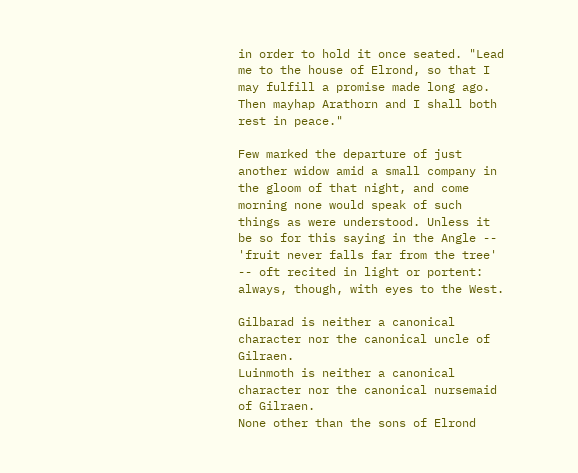in order to hold it once seated. "Lead me to the house of Elrond, so that I may fulfill a promise made long ago. Then mayhap Arathorn and I shall both rest in peace."

Few marked the departure of just another widow amid a small company in the gloom of that night, and come morning none would speak of such things as were understood. Unless it be so for this saying in the Angle -- 'fruit never falls far from the tree' -- oft recited in light or portent: always, though, with eyes to the West.

Gilbarad is neither a canonical character nor the canonical uncle of Gilraen.
Luinmoth is neither a canonical character nor the canonical nursemaid of Gilraen.
None other than the sons of Elrond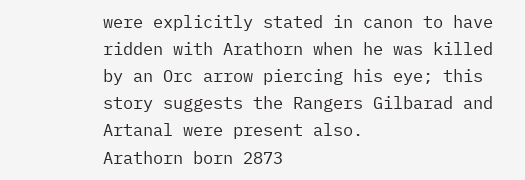were explicitly stated in canon to have ridden with Arathorn when he was killed by an Orc arrow piercing his eye; this story suggests the Rangers Gilbarad and Artanal were present also.
Arathorn born 2873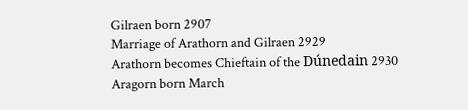Gilraen born 2907
Marriage of Arathorn and Gilraen 2929
Arathorn becomes Chieftain of the Dúnedain 2930
Aragorn born March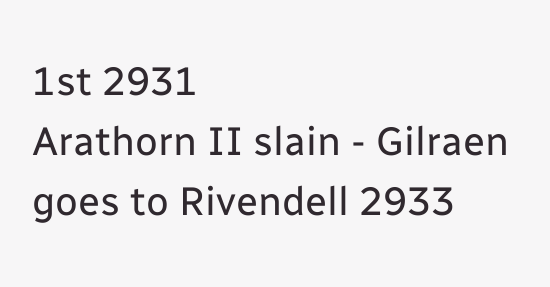1st 2931
Arathorn II slain - Gilraen goes to Rivendell 2933